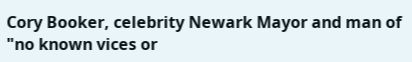Cory Booker, celebrity Newark Mayor and man of "no known vices or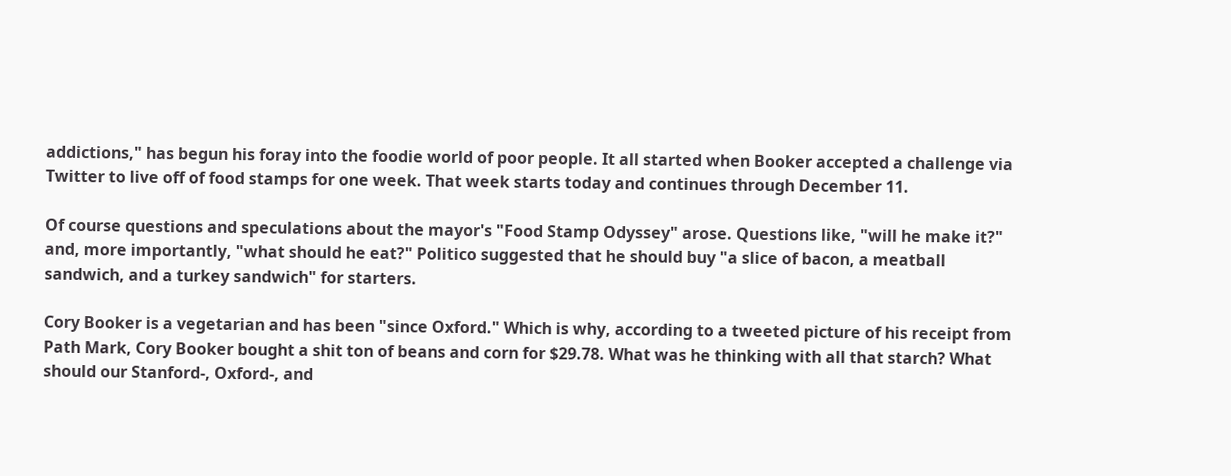addictions," has begun his foray into the foodie world of poor people. It all started when Booker accepted a challenge via Twitter to live off of food stamps for one week. That week starts today and continues through December 11.

Of course questions and speculations about the mayor's "Food Stamp Odyssey" arose. Questions like, "will he make it?" and, more importantly, "what should he eat?" Politico suggested that he should buy "a slice of bacon, a meatball sandwich, and a turkey sandwich" for starters.

Cory Booker is a vegetarian and has been "since Oxford." Which is why, according to a tweeted picture of his receipt from Path Mark, Cory Booker bought a shit ton of beans and corn for $29.78. What was he thinking with all that starch? What should our Stanford-, Oxford-, and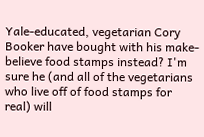Yale-educated, vegetarian Cory Booker have bought with his make-believe food stamps instead? I'm sure he (and all of the vegetarians who live off of food stamps for real) will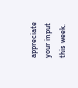appreciate your input this week.